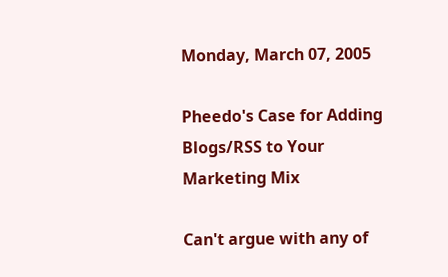Monday, March 07, 2005

Pheedo's Case for Adding Blogs/RSS to Your Marketing Mix

Can't argue with any of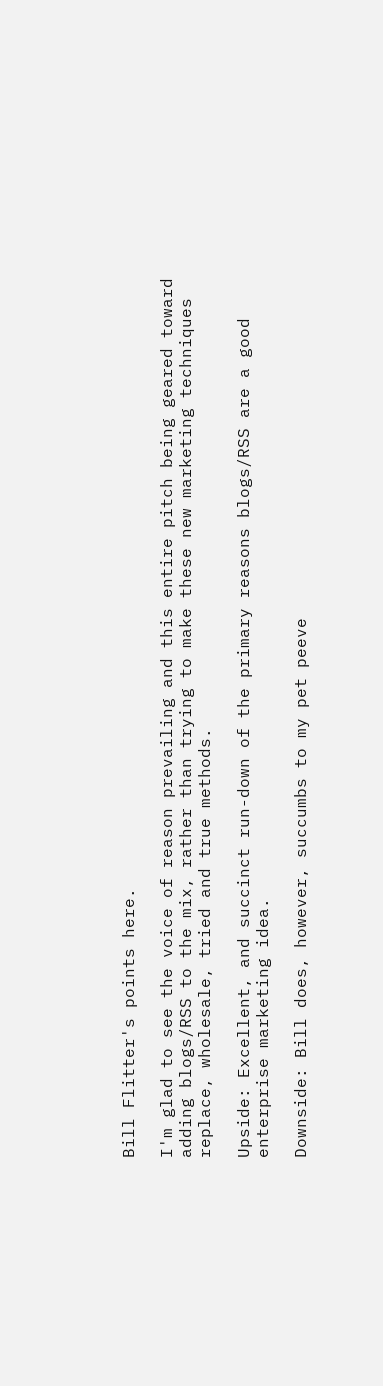Bill Flitter's points here.

I'm glad to see the voice of reason prevailing and this entire pitch being geared toward adding blogs/RSS to the mix, rather than trying to make these new marketing techniques replace, wholesale, tried and true methods.

Upside: Excellent, and succinct run-down of the primary reasons blogs/RSS are a good enterprise marketing idea.

Downside: Bill does, however, succumbs to my pet peeve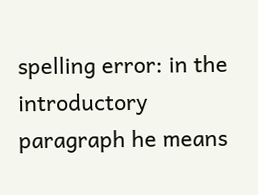spelling error: in the introductory paragraph he means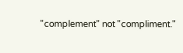"complement" not "compliment."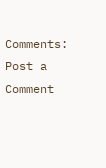Comments: Post a Comment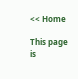<< Home

This page is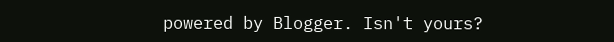powered by Blogger. Isn't yours?